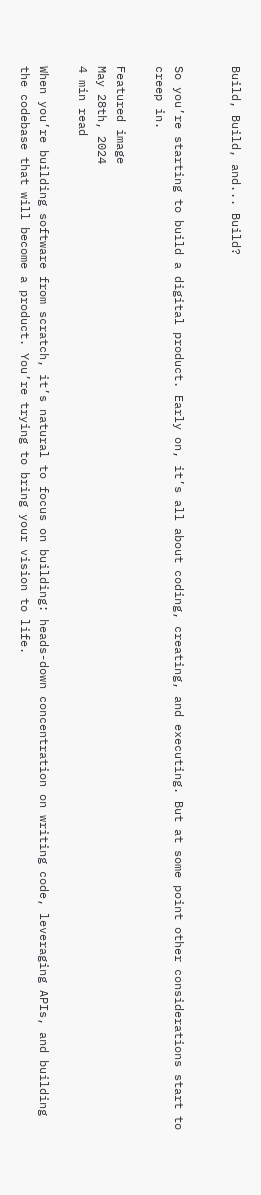Build, Build, and... Build?


So you’re starting to build a digital product. Early on, it’s all about coding, creating, and executing. But at some point other considerations start to creep in.

Featured image
May 28th, 2024
4 min read

When you’re building software from scratch, it’s natural to focus on building: heads-down concentration on writing code, leveraging APIs, and building the codebase that will become a product. You’re trying to bring your vision to life.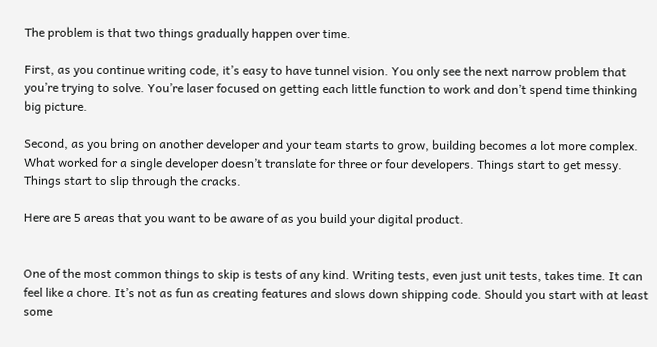The problem is that two things gradually happen over time.

First, as you continue writing code, it’s easy to have tunnel vision. You only see the next narrow problem that you’re trying to solve. You’re laser focused on getting each little function to work and don’t spend time thinking big picture.

Second, as you bring on another developer and your team starts to grow, building becomes a lot more complex. What worked for a single developer doesn’t translate for three or four developers. Things start to get messy. Things start to slip through the cracks.

Here are 5 areas that you want to be aware of as you build your digital product.


One of the most common things to skip is tests of any kind. Writing tests, even just unit tests, takes time. It can feel like a chore. It’s not as fun as creating features and slows down shipping code. Should you start with at least some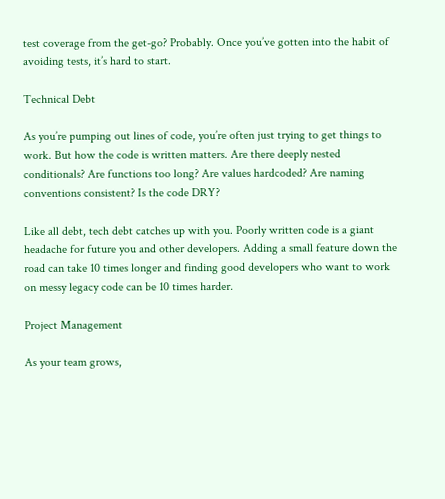test coverage from the get-go? Probably. Once you’ve gotten into the habit of avoiding tests, it’s hard to start.

Technical Debt

As you’re pumping out lines of code, you’re often just trying to get things to work. But how the code is written matters. Are there deeply nested conditionals? Are functions too long? Are values hardcoded? Are naming conventions consistent? Is the code DRY?

Like all debt, tech debt catches up with you. Poorly written code is a giant headache for future you and other developers. Adding a small feature down the road can take 10 times longer and finding good developers who want to work on messy legacy code can be 10 times harder.

Project Management

As your team grows,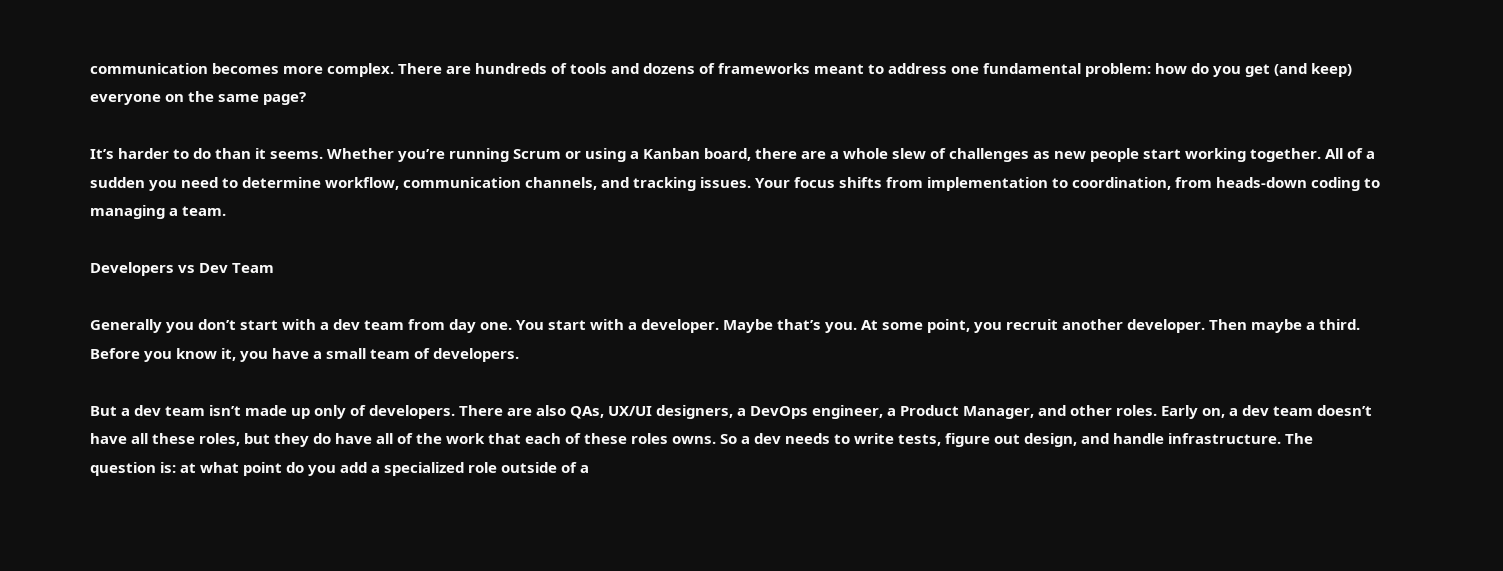communication becomes more complex. There are hundreds of tools and dozens of frameworks meant to address one fundamental problem: how do you get (and keep) everyone on the same page?

It’s harder to do than it seems. Whether you’re running Scrum or using a Kanban board, there are a whole slew of challenges as new people start working together. All of a sudden you need to determine workflow, communication channels, and tracking issues. Your focus shifts from implementation to coordination, from heads-down coding to managing a team.

Developers vs Dev Team

Generally you don’t start with a dev team from day one. You start with a developer. Maybe that’s you. At some point, you recruit another developer. Then maybe a third. Before you know it, you have a small team of developers.

But a dev team isn’t made up only of developers. There are also QAs, UX/UI designers, a DevOps engineer, a Product Manager, and other roles. Early on, a dev team doesn’t have all these roles, but they do have all of the work that each of these roles owns. So a dev needs to write tests, figure out design, and handle infrastructure. The question is: at what point do you add a specialized role outside of a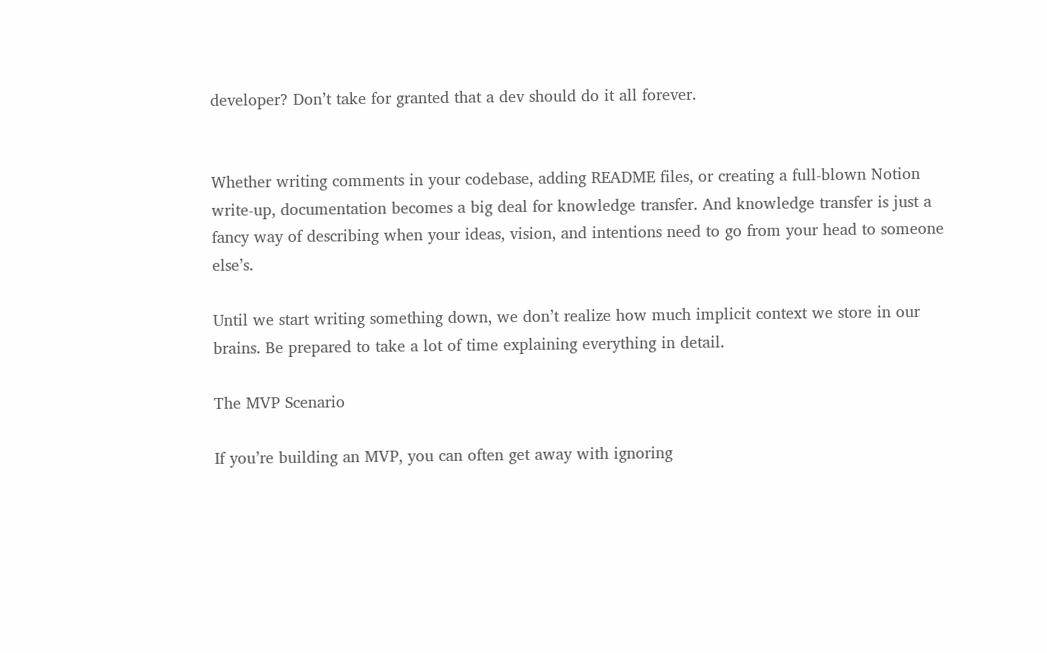developer? Don’t take for granted that a dev should do it all forever.


Whether writing comments in your codebase, adding README files, or creating a full-blown Notion write-up, documentation becomes a big deal for knowledge transfer. And knowledge transfer is just a fancy way of describing when your ideas, vision, and intentions need to go from your head to someone else’s.

Until we start writing something down, we don’t realize how much implicit context we store in our brains. Be prepared to take a lot of time explaining everything in detail.

The MVP Scenario

If you’re building an MVP, you can often get away with ignoring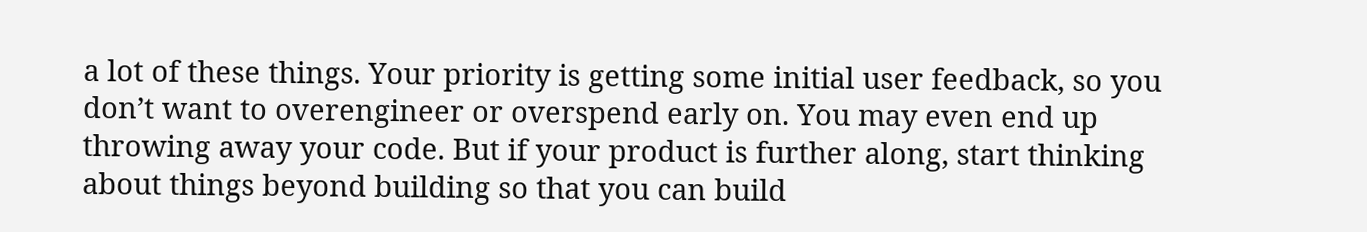a lot of these things. Your priority is getting some initial user feedback, so you don’t want to overengineer or overspend early on. You may even end up throwing away your code. But if your product is further along, start thinking about things beyond building so that you can build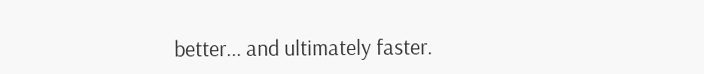better... and ultimately faster.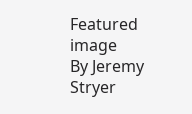Featured image
By Jeremy Stryer